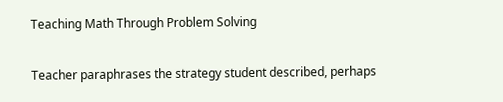Teaching Math Through Problem Solving

Teacher paraphrases the strategy student described, perhaps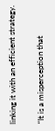linking it with an efficient strategy.

“It is a misperception that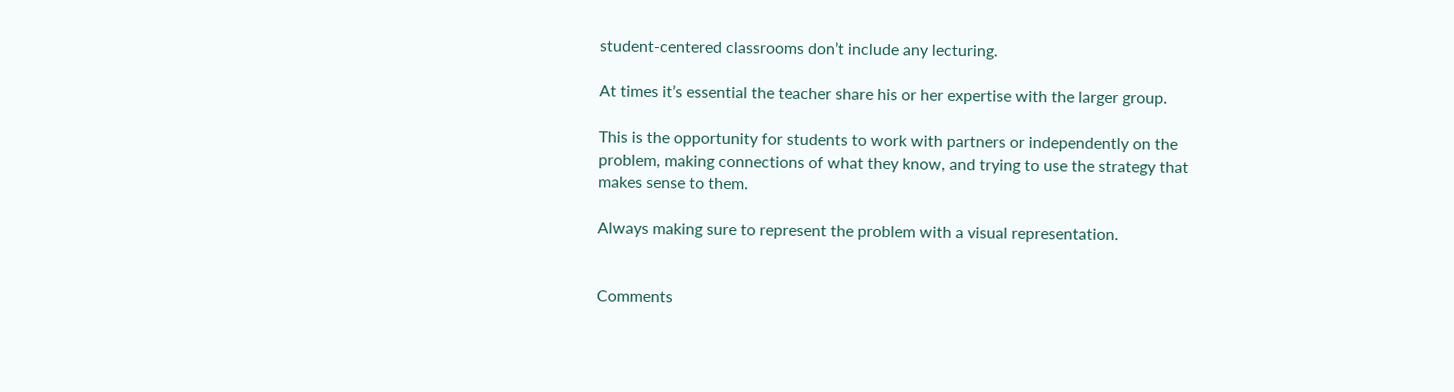student-centered classrooms don’t include any lecturing.

At times it’s essential the teacher share his or her expertise with the larger group.

This is the opportunity for students to work with partners or independently on the problem, making connections of what they know, and trying to use the strategy that makes sense to them.

Always making sure to represent the problem with a visual representation.


Comments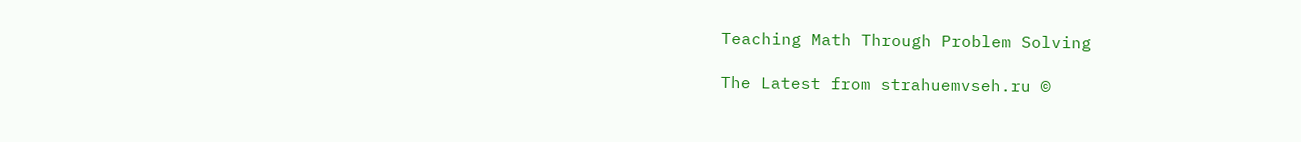Teaching Math Through Problem Solving

The Latest from strahuemvseh.ru ©